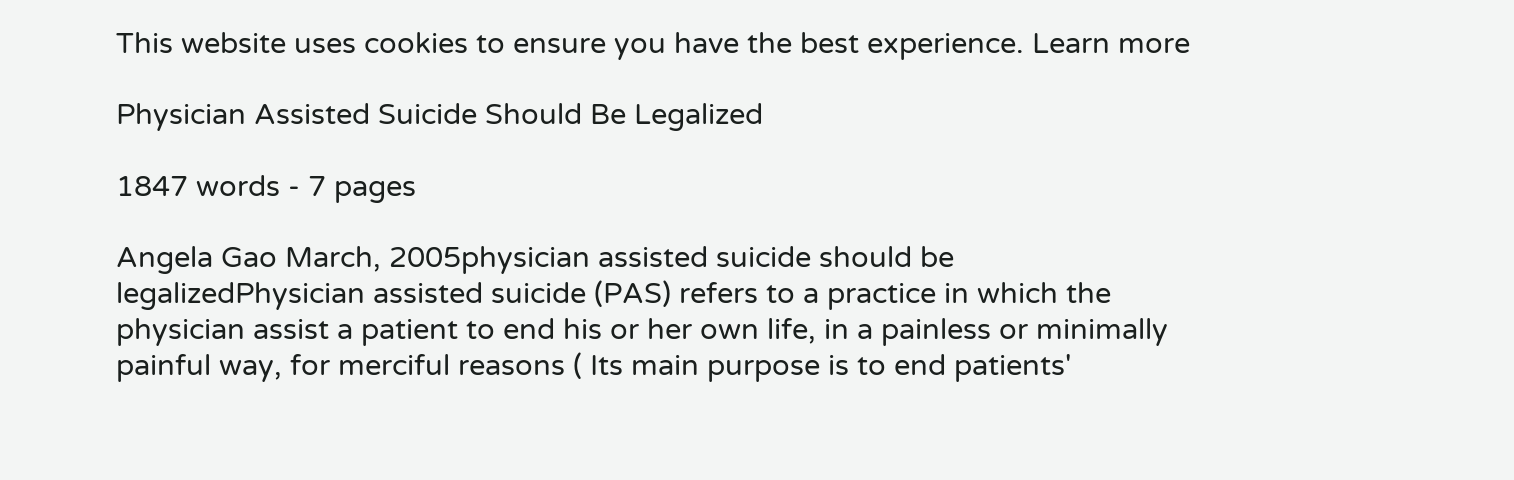This website uses cookies to ensure you have the best experience. Learn more

Physician Assisted Suicide Should Be Legalized

1847 words - 7 pages

Angela Gao March, 2005physician assisted suicide should be legalizedPhysician assisted suicide (PAS) refers to a practice in which the physician assist a patient to end his or her own life, in a painless or minimally painful way, for merciful reasons ( Its main purpose is to end patients'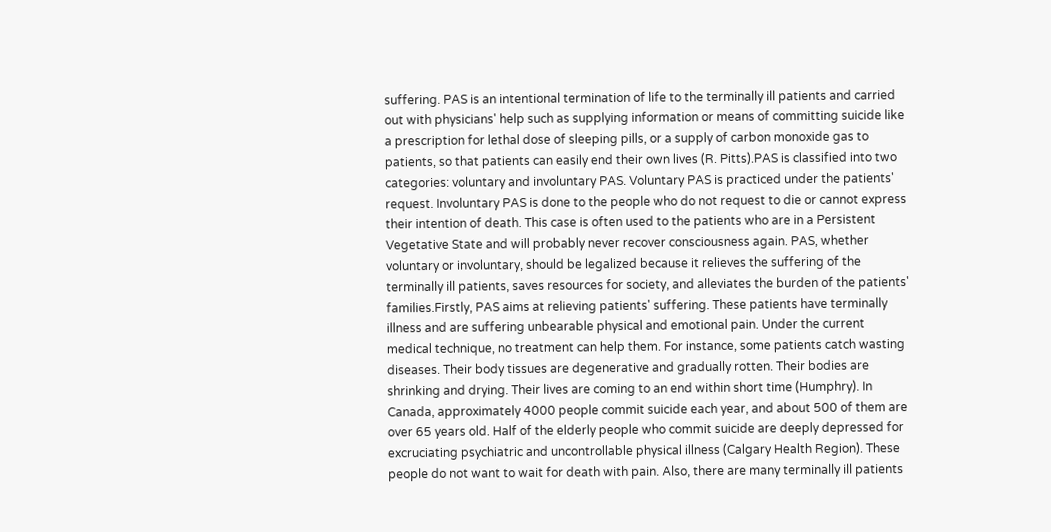suffering. PAS is an intentional termination of life to the terminally ill patients and carried out with physicians' help such as supplying information or means of committing suicide like a prescription for lethal dose of sleeping pills, or a supply of carbon monoxide gas to patients, so that patients can easily end their own lives (R. Pitts).PAS is classified into two categories: voluntary and involuntary PAS. Voluntary PAS is practiced under the patients' request. Involuntary PAS is done to the people who do not request to die or cannot express their intention of death. This case is often used to the patients who are in a Persistent Vegetative State and will probably never recover consciousness again. PAS, whether voluntary or involuntary, should be legalized because it relieves the suffering of the terminally ill patients, saves resources for society, and alleviates the burden of the patients' families.Firstly, PAS aims at relieving patients' suffering. These patients have terminally illness and are suffering unbearable physical and emotional pain. Under the current medical technique, no treatment can help them. For instance, some patients catch wasting diseases. Their body tissues are degenerative and gradually rotten. Their bodies are shrinking and drying. Their lives are coming to an end within short time (Humphry). In Canada, approximately 4000 people commit suicide each year, and about 500 of them are over 65 years old. Half of the elderly people who commit suicide are deeply depressed for excruciating psychiatric and uncontrollable physical illness (Calgary Health Region). These people do not want to wait for death with pain. Also, there are many terminally ill patients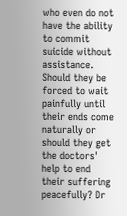who even do not have the ability to commit suicide without assistance. Should they be forced to wait painfully until their ends come naturally or should they get the doctors' help to end their suffering peacefully? Dr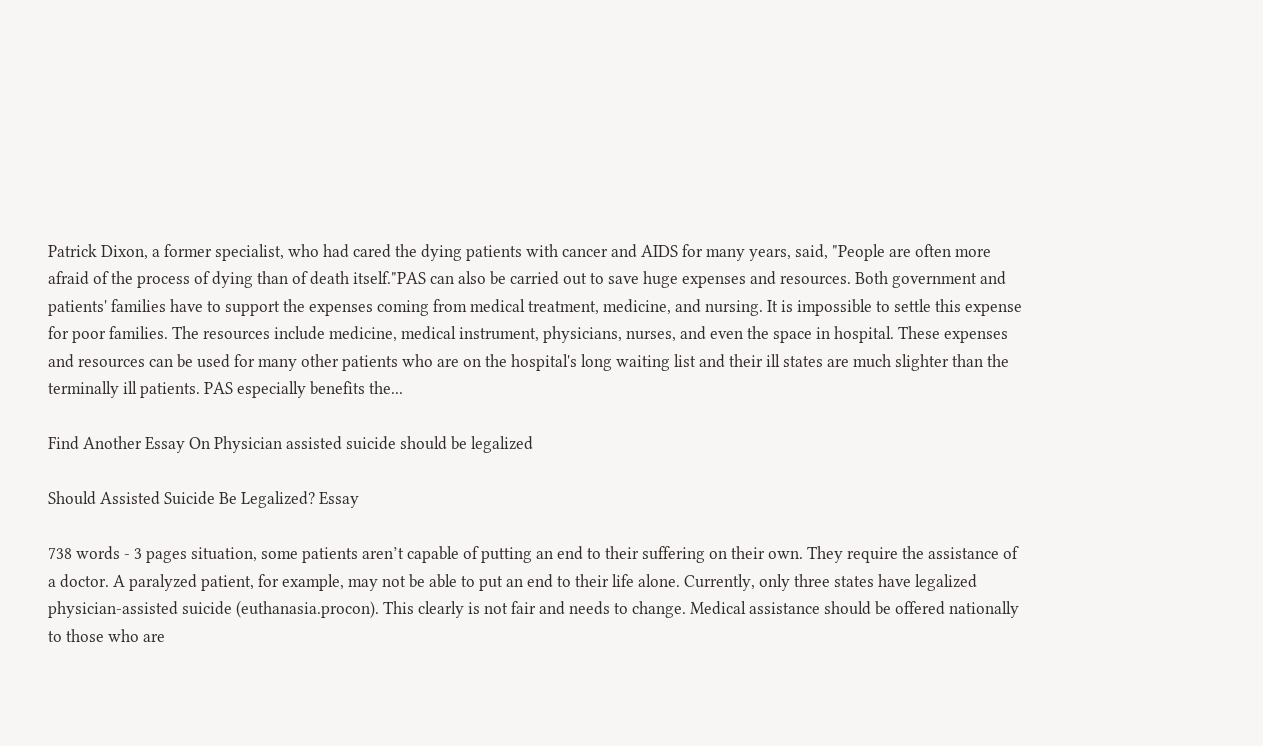Patrick Dixon, a former specialist, who had cared the dying patients with cancer and AIDS for many years, said, "People are often more afraid of the process of dying than of death itself."PAS can also be carried out to save huge expenses and resources. Both government and patients' families have to support the expenses coming from medical treatment, medicine, and nursing. It is impossible to settle this expense for poor families. The resources include medicine, medical instrument, physicians, nurses, and even the space in hospital. These expenses and resources can be used for many other patients who are on the hospital's long waiting list and their ill states are much slighter than the terminally ill patients. PAS especially benefits the...

Find Another Essay On Physician assisted suicide should be legalized

Should Assisted Suicide Be Legalized? Essay

738 words - 3 pages situation, some patients aren’t capable of putting an end to their suffering on their own. They require the assistance of a doctor. A paralyzed patient, for example, may not be able to put an end to their life alone. Currently, only three states have legalized physician-assisted suicide (euthanasia.procon). This clearly is not fair and needs to change. Medical assistance should be offered nationally to those who are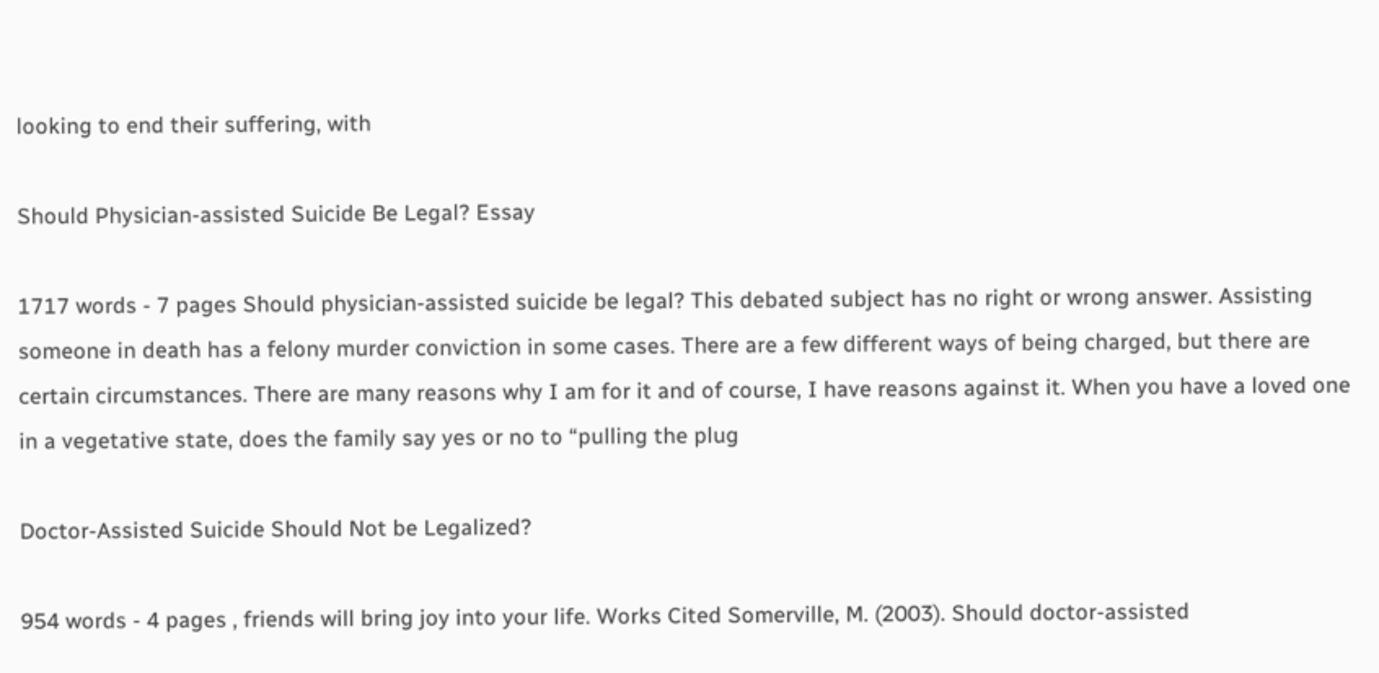looking to end their suffering, with

Should Physician-assisted Suicide Be Legal? Essay

1717 words - 7 pages Should physician-assisted suicide be legal? This debated subject has no right or wrong answer. Assisting someone in death has a felony murder conviction in some cases. There are a few different ways of being charged, but there are certain circumstances. There are many reasons why I am for it and of course, I have reasons against it. When you have a loved one in a vegetative state, does the family say yes or no to “pulling the plug

Doctor-Assisted Suicide Should Not be Legalized?

954 words - 4 pages , friends will bring joy into your life. Works Cited Somerville, M. (2003). Should doctor-assisted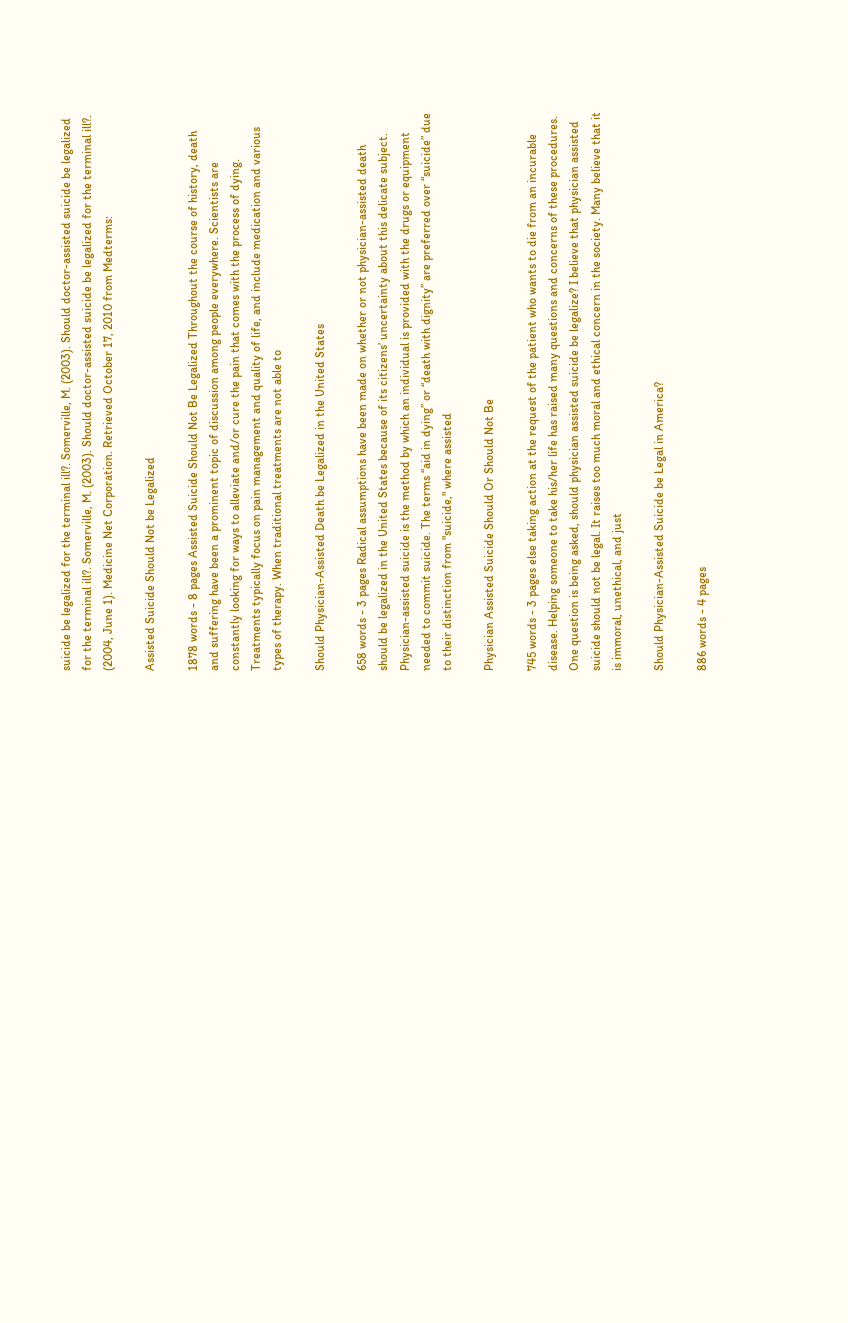suicide be legalized for the terminal ill?. Somerville, M. (2003). Should doctor-assisted suicide be legalized for the terminal ill?. Somerville, M. (2003). Should doctor-assisted suicide be legalized for the terminal ill?. (2004, June 1). Medicine Net Corporation. Retrieved October 17, 2010 from Medterms:

Assisted Suicide Should Not be Legalized

1878 words - 8 pages Assisted Suicide Should Not Be Legalized Throughout the course of history, death and suffering have been a prominent topic of discussion among people everywhere. Scientists are constantly looking for ways to alleviate and/or cure the pain that comes with the process of dying. Treatments typically focus on pain management and quality of life, and include medication and various types of therapy. When traditional treatments are not able to

Should Physician-Assisted Death be Legalized in the United States

658 words - 3 pages Radical assumptions have been made on whether or not physician-assisted death should be legalized in the United States because of its citizens’ uncertainty about this delicate subject. Physician-assisted suicide is the method by which an individual is provided with the drugs or equipment needed to commit suicide. The terms “aid in dying” or “death with dignity” are preferred over “suicide” due to their distinction from "suicide," where assisted

Physician Assisted Suicide Should Or Should Not Be

745 words - 3 pages else taking action at the request of the patient who wants to die from an incurable disease. Helping someone to take his/her life has raised many questions and concerns of these procedures. One question is being asked, should physician assisted suicide be legalize? I believe that physician assisted suicide should not be legal. It raises too much moral and ethical concern in the society. Many believe that it is immoral, unethical, and just

Should Physician-Assisted Suicide be Legal in America?

886 words - 4 pages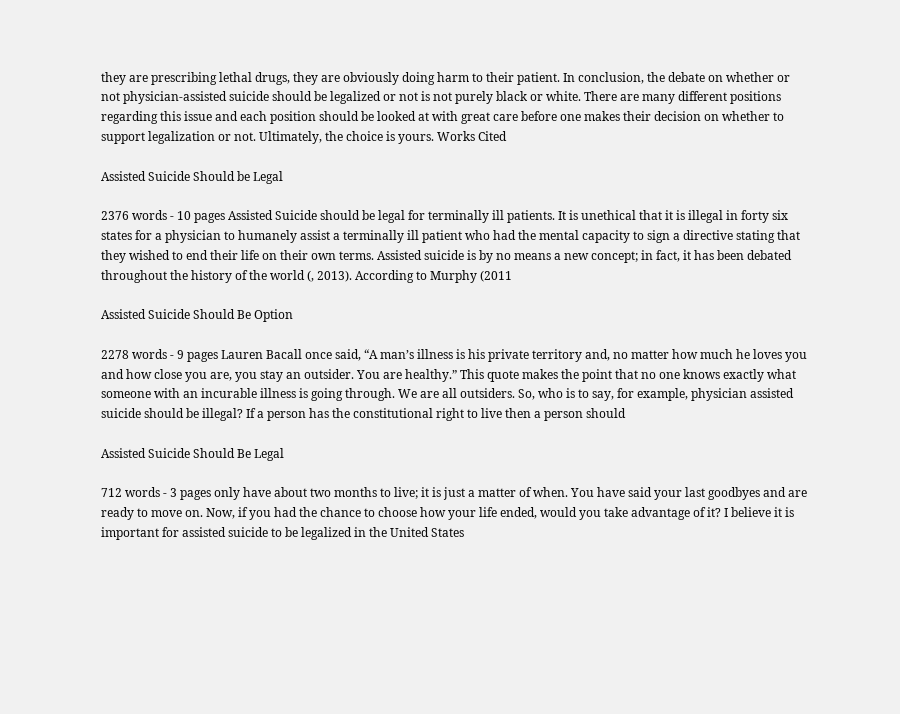they are prescribing lethal drugs, they are obviously doing harm to their patient. In conclusion, the debate on whether or not physician-assisted suicide should be legalized or not is not purely black or white. There are many different positions regarding this issue and each position should be looked at with great care before one makes their decision on whether to support legalization or not. Ultimately, the choice is yours. Works Cited

Assisted Suicide Should be Legal

2376 words - 10 pages Assisted Suicide should be legal for terminally ill patients. It is unethical that it is illegal in forty six states for a physician to humanely assist a terminally ill patient who had the mental capacity to sign a directive stating that they wished to end their life on their own terms. Assisted suicide is by no means a new concept; in fact, it has been debated throughout the history of the world (, 2013). According to Murphy (2011

Assisted Suicide Should Be Option

2278 words - 9 pages Lauren Bacall once said, “A man’s illness is his private territory and, no matter how much he loves you and how close you are, you stay an outsider. You are healthy.” This quote makes the point that no one knows exactly what someone with an incurable illness is going through. We are all outsiders. So, who is to say, for example, physician assisted suicide should be illegal? If a person has the constitutional right to live then a person should

Assisted Suicide Should Be Legal

712 words - 3 pages only have about two months to live; it is just a matter of when. You have said your last goodbyes and are ready to move on. Now, if you had the chance to choose how your life ended, would you take advantage of it? I believe it is important for assisted suicide to be legalized in the United States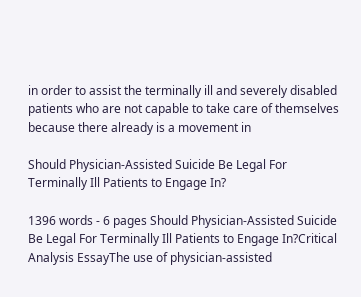in order to assist the terminally ill and severely disabled patients who are not capable to take care of themselves because there already is a movement in

Should Physician-Assisted Suicide Be Legal For Terminally Ill Patients to Engage In?

1396 words - 6 pages Should Physician-Assisted Suicide Be Legal For Terminally Ill Patients to Engage In?Critical Analysis EssayThe use of physician-assisted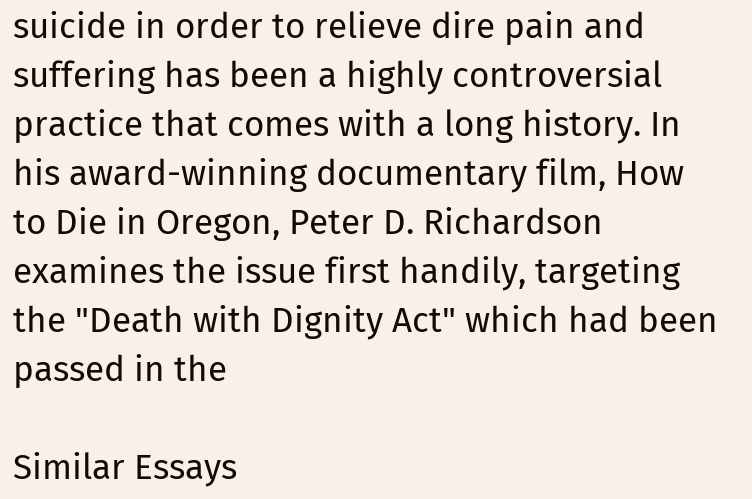suicide in order to relieve dire pain and suffering has been a highly controversial practice that comes with a long history. In his award-winning documentary film, How to Die in Oregon, Peter D. Richardson examines the issue first handily, targeting the "Death with Dignity Act" which had been passed in the

Similar Essays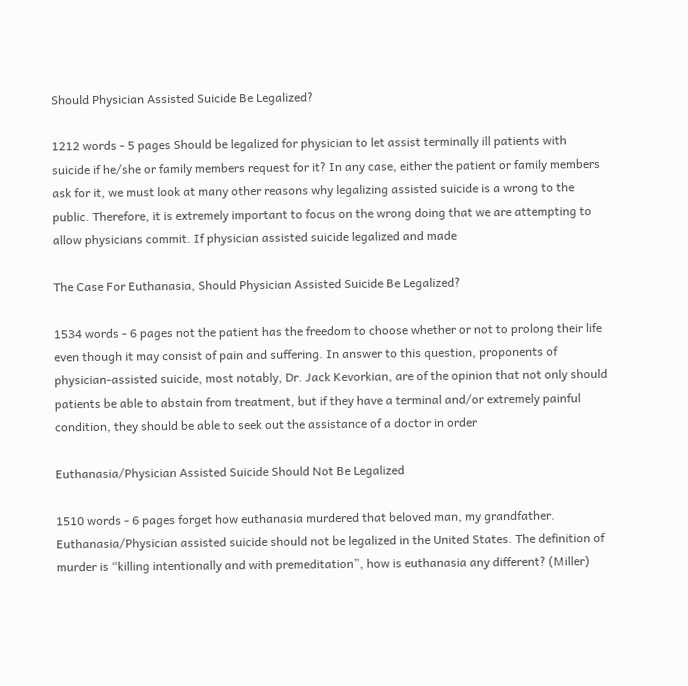Should Physician Assisted Suicide Be Legalized?

1212 words - 5 pages Should be legalized for physician to let assist terminally ill patients with suicide if he/she or family members request for it? In any case, either the patient or family members ask for it, we must look at many other reasons why legalizing assisted suicide is a wrong to the public. Therefore, it is extremely important to focus on the wrong doing that we are attempting to allow physicians commit. If physician assisted suicide legalized and made

The Case For Euthanasia, Should Physician Assisted Suicide Be Legalized?

1534 words - 6 pages not the patient has the freedom to choose whether or not to prolong their life even though it may consist of pain and suffering. In answer to this question, proponents of physician-assisted suicide, most notably, Dr. Jack Kevorkian, are of the opinion that not only should patients be able to abstain from treatment, but if they have a terminal and/or extremely painful condition, they should be able to seek out the assistance of a doctor in order

Euthanasia/Physician Assisted Suicide Should Not Be Legalized

1510 words - 6 pages forget how euthanasia murdered that beloved man, my grandfather. Euthanasia/Physician assisted suicide should not be legalized in the United States. The definition of murder is “killing intentionally and with premeditation”, how is euthanasia any different? (Miller)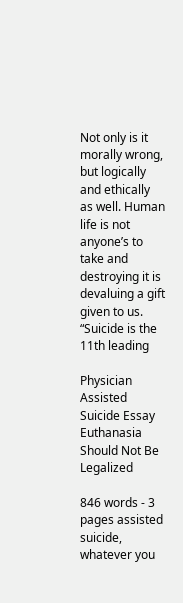Not only is it morally wrong, but logically and ethically as well. Human life is not anyone’s to take and destroying it is devaluing a gift given to us. “Suicide is the 11th leading

Physician Assisted Suicide Essay Euthanasia Should Not Be Legalized

846 words - 3 pages assisted suicide, whatever you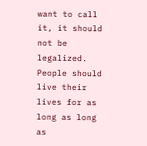want to call it, it should not be legalized.      People should live their lives for as long as long as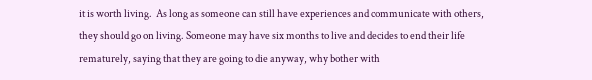it is worth living.  As long as someone can still have experiences and communicate with others, they should go on living. Someone may have six months to live and decides to end their life rematurely, saying that they are going to die anyway, why bother with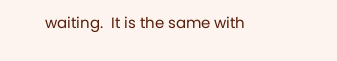waiting.  It is the same with